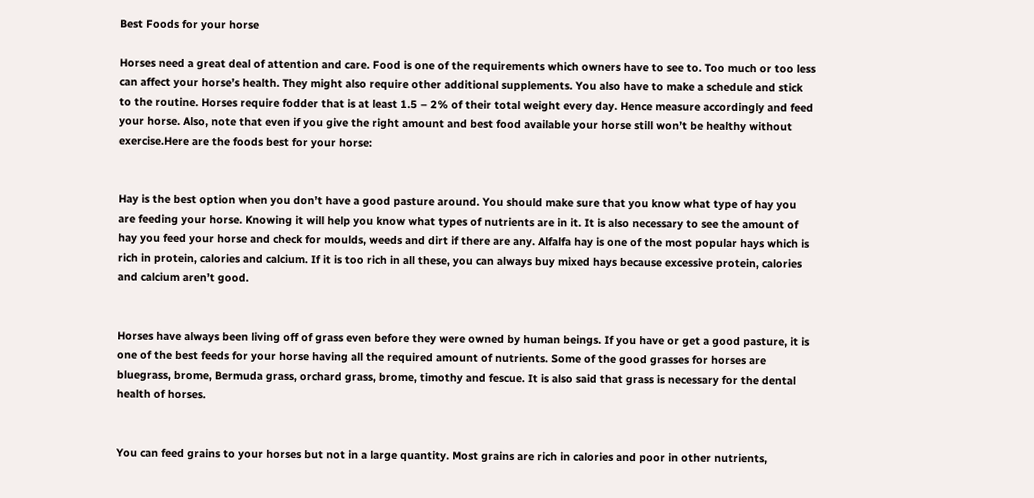Best Foods for your horse

Horses need a great deal of attention and care. Food is one of the requirements which owners have to see to. Too much or too less can affect your horse’s health. They might also require other additional supplements. You also have to make a schedule and stick to the routine. Horses require fodder that is at least 1.5 – 2% of their total weight every day. Hence measure accordingly and feed your horse. Also, note that even if you give the right amount and best food available your horse still won’t be healthy without exercise.Here are the foods best for your horse:


Hay is the best option when you don’t have a good pasture around. You should make sure that you know what type of hay you are feeding your horse. Knowing it will help you know what types of nutrients are in it. It is also necessary to see the amount of hay you feed your horse and check for moulds, weeds and dirt if there are any. Alfalfa hay is one of the most popular hays which is rich in protein, calories and calcium. If it is too rich in all these, you can always buy mixed hays because excessive protein, calories and calcium aren’t good.


Horses have always been living off of grass even before they were owned by human beings. If you have or get a good pasture, it is one of the best feeds for your horse having all the required amount of nutrients. Some of the good grasses for horses are bluegrass, brome, Bermuda grass, orchard grass, brome, timothy and fescue. It is also said that grass is necessary for the dental health of horses.


You can feed grains to your horses but not in a large quantity. Most grains are rich in calories and poor in other nutrients,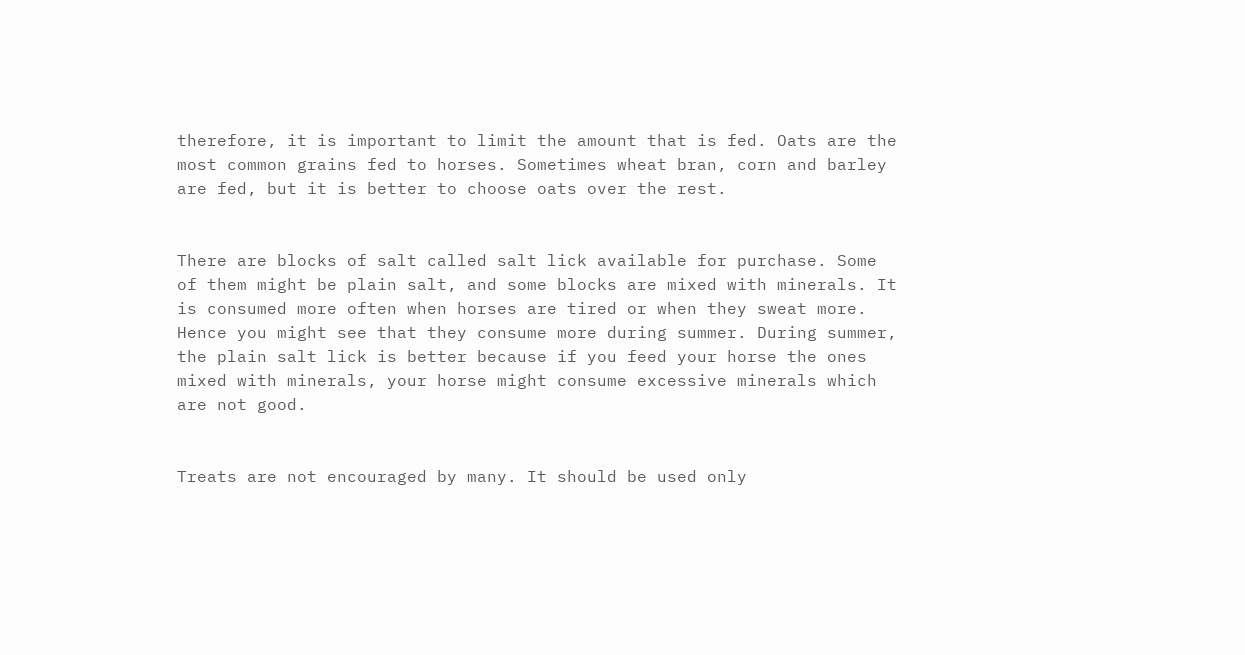therefore, it is important to limit the amount that is fed. Oats are the most common grains fed to horses. Sometimes wheat bran, corn and barley are fed, but it is better to choose oats over the rest.


There are blocks of salt called salt lick available for purchase. Some of them might be plain salt, and some blocks are mixed with minerals. It is consumed more often when horses are tired or when they sweat more. Hence you might see that they consume more during summer. During summer, the plain salt lick is better because if you feed your horse the ones mixed with minerals, your horse might consume excessive minerals which are not good.


Treats are not encouraged by many. It should be used only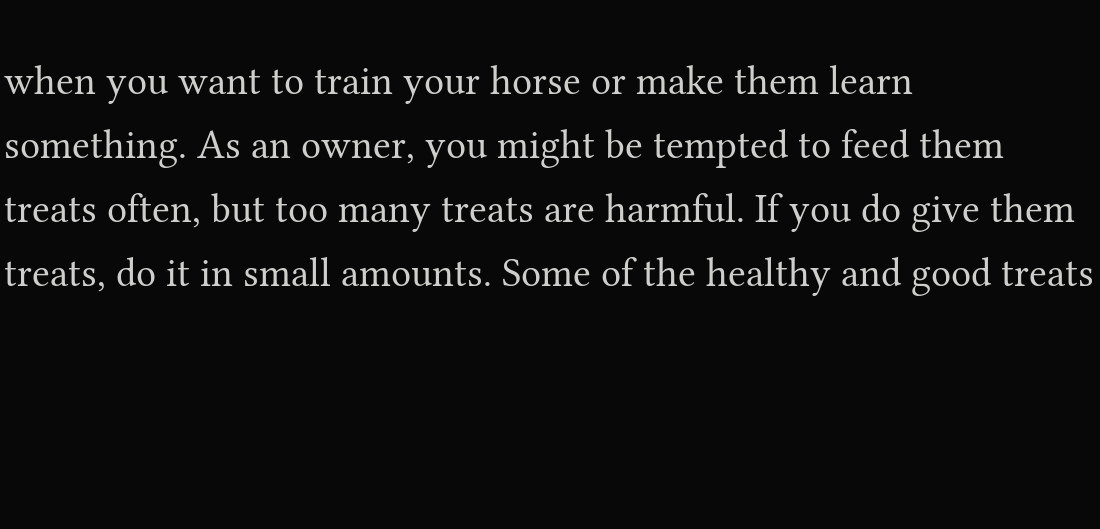when you want to train your horse or make them learn something. As an owner, you might be tempted to feed them treats often, but too many treats are harmful. If you do give them treats, do it in small amounts. Some of the healthy and good treats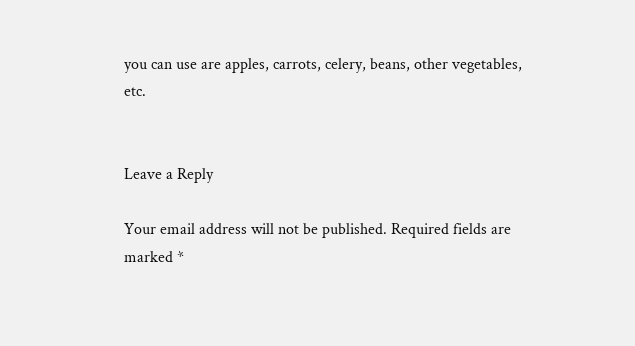you can use are apples, carrots, celery, beans, other vegetables, etc.


Leave a Reply

Your email address will not be published. Required fields are marked *